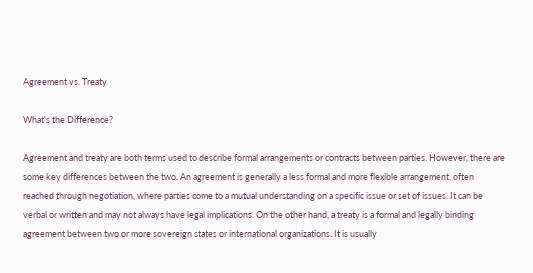Agreement vs. Treaty

What's the Difference?

Agreement and treaty are both terms used to describe formal arrangements or contracts between parties. However, there are some key differences between the two. An agreement is generally a less formal and more flexible arrangement, often reached through negotiation, where parties come to a mutual understanding on a specific issue or set of issues. It can be verbal or written and may not always have legal implications. On the other hand, a treaty is a formal and legally binding agreement between two or more sovereign states or international organizations. It is usually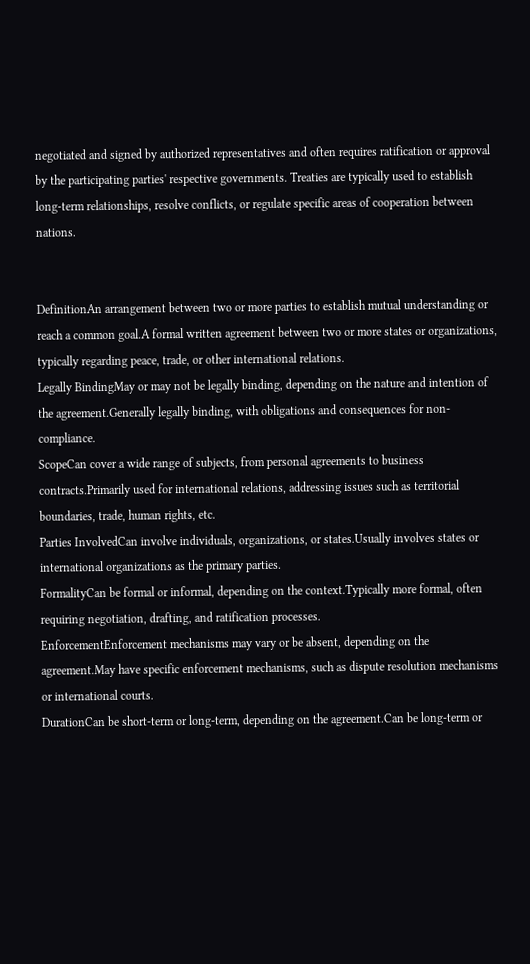negotiated and signed by authorized representatives and often requires ratification or approval by the participating parties' respective governments. Treaties are typically used to establish long-term relationships, resolve conflicts, or regulate specific areas of cooperation between nations.


DefinitionAn arrangement between two or more parties to establish mutual understanding or reach a common goal.A formal written agreement between two or more states or organizations, typically regarding peace, trade, or other international relations.
Legally BindingMay or may not be legally binding, depending on the nature and intention of the agreement.Generally legally binding, with obligations and consequences for non-compliance.
ScopeCan cover a wide range of subjects, from personal agreements to business contracts.Primarily used for international relations, addressing issues such as territorial boundaries, trade, human rights, etc.
Parties InvolvedCan involve individuals, organizations, or states.Usually involves states or international organizations as the primary parties.
FormalityCan be formal or informal, depending on the context.Typically more formal, often requiring negotiation, drafting, and ratification processes.
EnforcementEnforcement mechanisms may vary or be absent, depending on the agreement.May have specific enforcement mechanisms, such as dispute resolution mechanisms or international courts.
DurationCan be short-term or long-term, depending on the agreement.Can be long-term or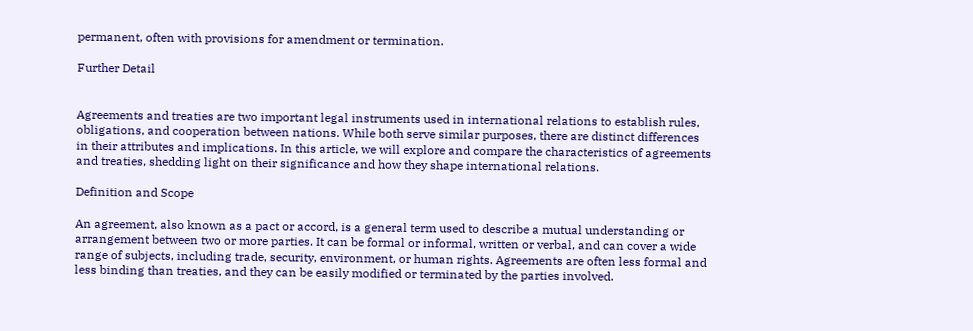permanent, often with provisions for amendment or termination.

Further Detail


Agreements and treaties are two important legal instruments used in international relations to establish rules, obligations, and cooperation between nations. While both serve similar purposes, there are distinct differences in their attributes and implications. In this article, we will explore and compare the characteristics of agreements and treaties, shedding light on their significance and how they shape international relations.

Definition and Scope

An agreement, also known as a pact or accord, is a general term used to describe a mutual understanding or arrangement between two or more parties. It can be formal or informal, written or verbal, and can cover a wide range of subjects, including trade, security, environment, or human rights. Agreements are often less formal and less binding than treaties, and they can be easily modified or terminated by the parties involved.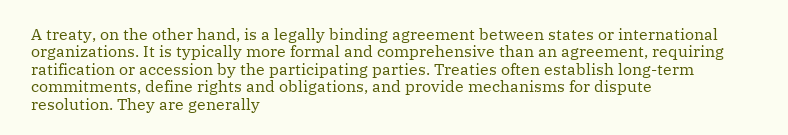A treaty, on the other hand, is a legally binding agreement between states or international organizations. It is typically more formal and comprehensive than an agreement, requiring ratification or accession by the participating parties. Treaties often establish long-term commitments, define rights and obligations, and provide mechanisms for dispute resolution. They are generally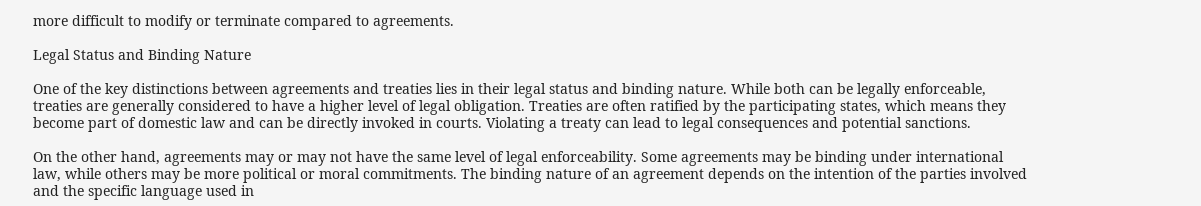more difficult to modify or terminate compared to agreements.

Legal Status and Binding Nature

One of the key distinctions between agreements and treaties lies in their legal status and binding nature. While both can be legally enforceable, treaties are generally considered to have a higher level of legal obligation. Treaties are often ratified by the participating states, which means they become part of domestic law and can be directly invoked in courts. Violating a treaty can lead to legal consequences and potential sanctions.

On the other hand, agreements may or may not have the same level of legal enforceability. Some agreements may be binding under international law, while others may be more political or moral commitments. The binding nature of an agreement depends on the intention of the parties involved and the specific language used in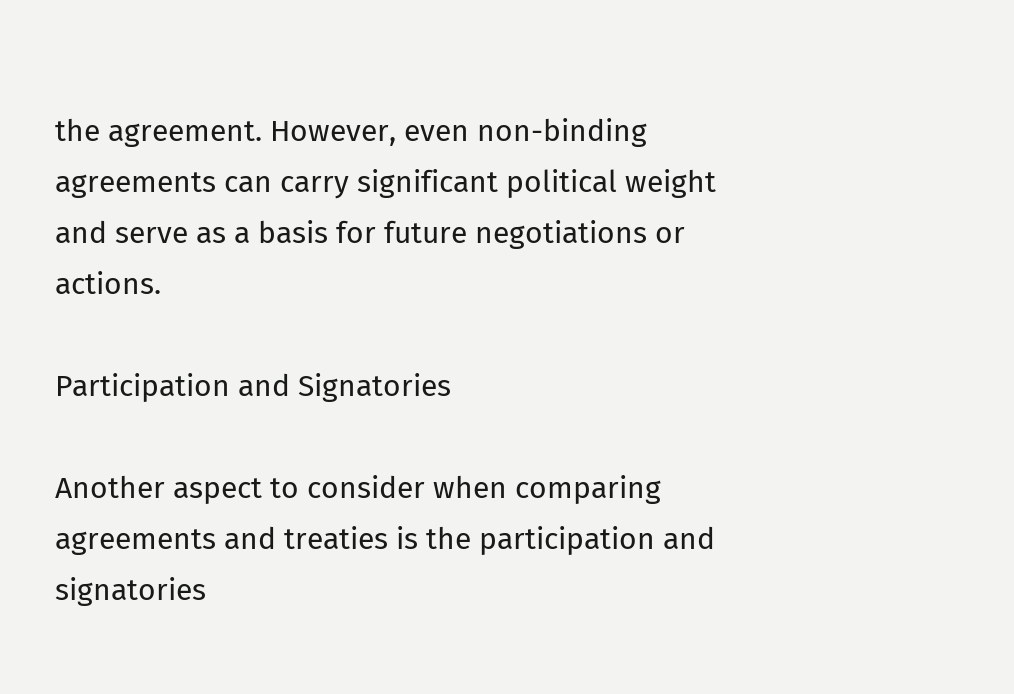the agreement. However, even non-binding agreements can carry significant political weight and serve as a basis for future negotiations or actions.

Participation and Signatories

Another aspect to consider when comparing agreements and treaties is the participation and signatories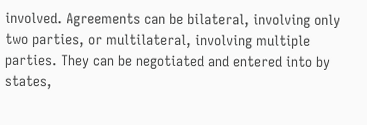involved. Agreements can be bilateral, involving only two parties, or multilateral, involving multiple parties. They can be negotiated and entered into by states,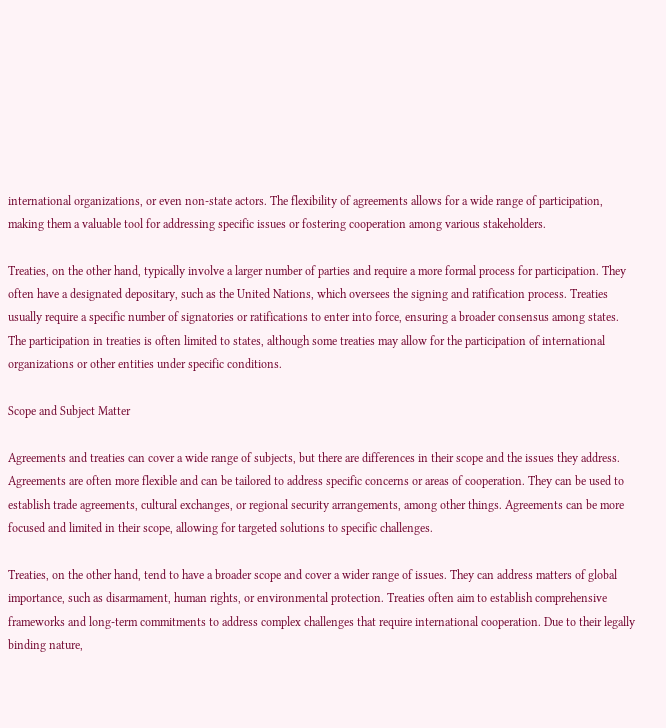international organizations, or even non-state actors. The flexibility of agreements allows for a wide range of participation, making them a valuable tool for addressing specific issues or fostering cooperation among various stakeholders.

Treaties, on the other hand, typically involve a larger number of parties and require a more formal process for participation. They often have a designated depositary, such as the United Nations, which oversees the signing and ratification process. Treaties usually require a specific number of signatories or ratifications to enter into force, ensuring a broader consensus among states. The participation in treaties is often limited to states, although some treaties may allow for the participation of international organizations or other entities under specific conditions.

Scope and Subject Matter

Agreements and treaties can cover a wide range of subjects, but there are differences in their scope and the issues they address. Agreements are often more flexible and can be tailored to address specific concerns or areas of cooperation. They can be used to establish trade agreements, cultural exchanges, or regional security arrangements, among other things. Agreements can be more focused and limited in their scope, allowing for targeted solutions to specific challenges.

Treaties, on the other hand, tend to have a broader scope and cover a wider range of issues. They can address matters of global importance, such as disarmament, human rights, or environmental protection. Treaties often aim to establish comprehensive frameworks and long-term commitments to address complex challenges that require international cooperation. Due to their legally binding nature,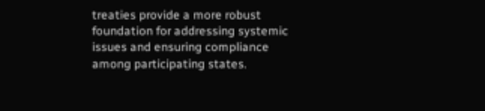treaties provide a more robust foundation for addressing systemic issues and ensuring compliance among participating states.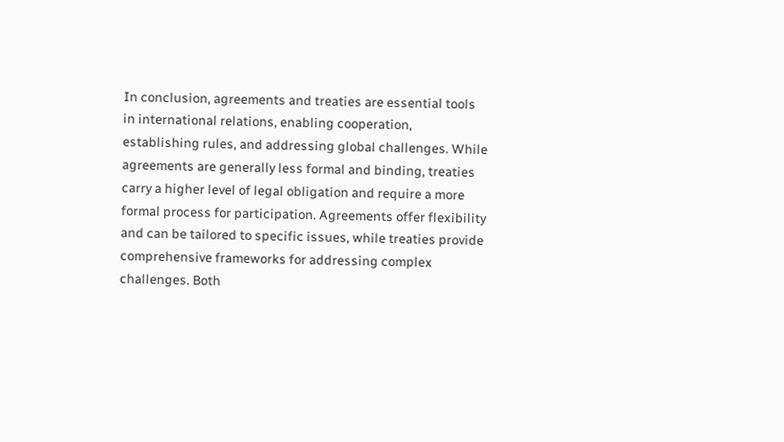In conclusion, agreements and treaties are essential tools in international relations, enabling cooperation, establishing rules, and addressing global challenges. While agreements are generally less formal and binding, treaties carry a higher level of legal obligation and require a more formal process for participation. Agreements offer flexibility and can be tailored to specific issues, while treaties provide comprehensive frameworks for addressing complex challenges. Both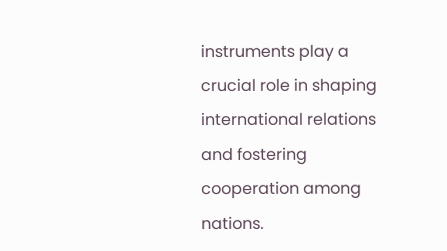instruments play a crucial role in shaping international relations and fostering cooperation among nations.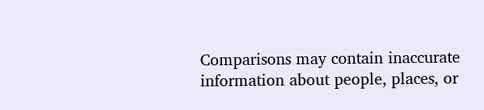Comparisons may contain inaccurate information about people, places, or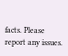facts. Please report any issues.